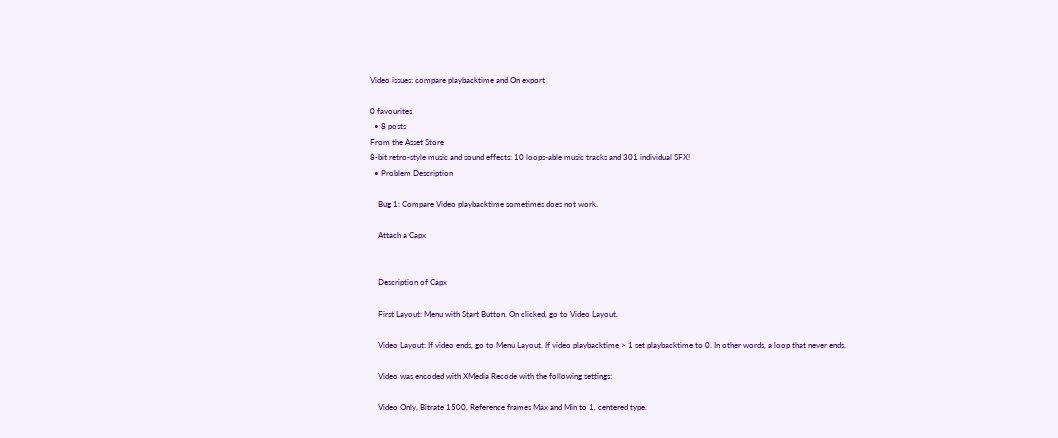Video issues: compare playbacktime and On export

0 favourites
  • 8 posts
From the Asset Store
8-bit retro-style music and sound effects: 10 loops-able music tracks and 301 individual SFX!
  • Problem Description

    Bug 1: Compare Video playbacktime sometimes does not work.

    Attach a Capx


    Description of Capx

    First Layout: Menu with Start Button. On clicked, go to Video Layout.

    Video Layout: If video ends, go to Menu Layout. If video playbacktime > 1 set playbacktime to 0. In other words, a loop that never ends.

    Video was encoded with XMedia Recode with the following settings:

    Video Only, Bitrate 1500, Reference frames Max and Min to 1, centered type.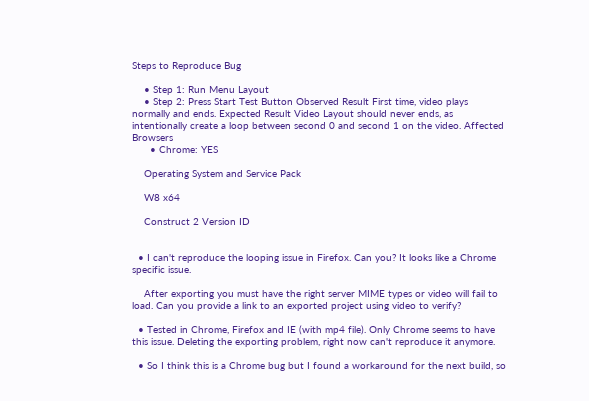Steps to Reproduce Bug

    • Step 1: Run Menu Layout
    • Step 2: Press Start Test Button Observed Result First time, video plays normally and ends. Expected Result Video Layout should never ends, as intentionally create a loop between second 0 and second 1 on the video. Affected Browsers
      • Chrome: YES

    Operating System and Service Pack

    W8 x64

    Construct 2 Version ID


  • I can't reproduce the looping issue in Firefox. Can you? It looks like a Chrome specific issue.

    After exporting you must have the right server MIME types or video will fail to load. Can you provide a link to an exported project using video to verify?

  • Tested in Chrome, Firefox and IE (with mp4 file). Only Chrome seems to have this issue. Deleting the exporting problem, right now can't reproduce it anymore.

  • So I think this is a Chrome bug but I found a workaround for the next build, so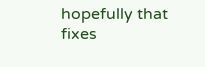hopefully that fixes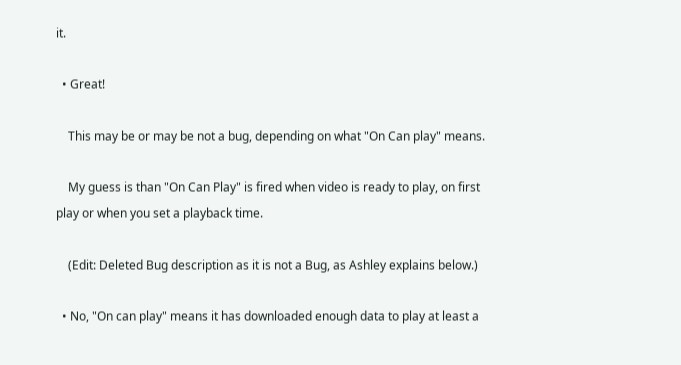it.

  • Great!

    This may be or may be not a bug, depending on what "On Can play" means.

    My guess is than "On Can Play" is fired when video is ready to play, on first play or when you set a playback time.

    (Edit: Deleted Bug description as it is not a Bug, as Ashley explains below.)

  • No, "On can play" means it has downloaded enough data to play at least a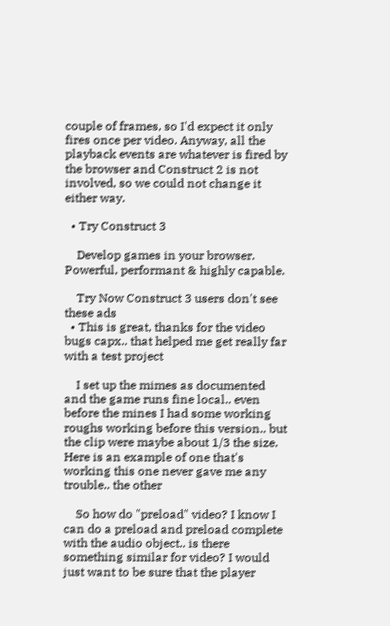couple of frames, so I'd expect it only fires once per video. Anyway, all the playback events are whatever is fired by the browser and Construct 2 is not involved, so we could not change it either way.

  • Try Construct 3

    Develop games in your browser. Powerful, performant & highly capable.

    Try Now Construct 3 users don't see these ads
  • This is great, thanks for the video bugs capx.. that helped me get really far with a test project

    I set up the mimes as documented and the game runs fine local.. even before the mines I had some working roughs working before this version.. but the clip were maybe about 1/3 the size. Here is an example of one that's working this one never gave me any trouble.. the other

    So how do "preload" video? I know I can do a preload and preload complete with the audio object.. is there something similar for video? I would just want to be sure that the player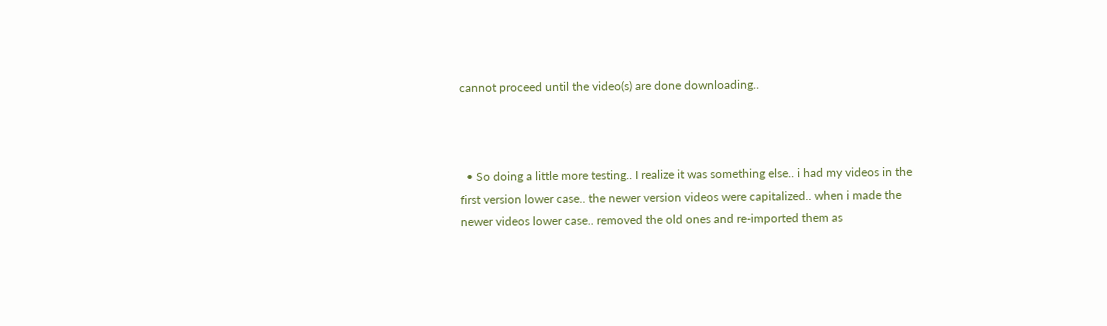cannot proceed until the video(s) are done downloading..



  • So doing a little more testing.. I realize it was something else.. i had my videos in the first version lower case.. the newer version videos were capitalized.. when i made the newer videos lower case.. removed the old ones and re-imported them as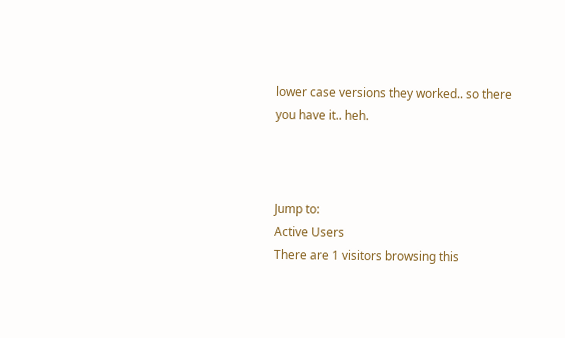lower case versions they worked.. so there you have it.. heh.



Jump to:
Active Users
There are 1 visitors browsing this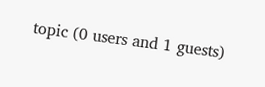topic (0 users and 1 guests)